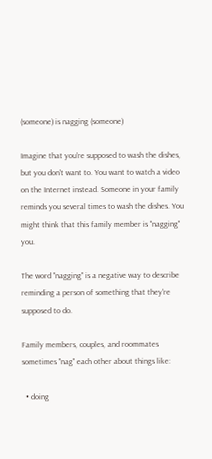(someone) is nagging (someone)

Imagine that you're supposed to wash the dishes, but you don't want to. You want to watch a video on the Internet instead. Someone in your family reminds you several times to wash the dishes. You might think that this family member is "nagging" you.

The word "nagging" is a negative way to describe reminding a person of something that they're supposed to do.

Family members, couples, and roommates sometimes "nag" each other about things like:

  • doing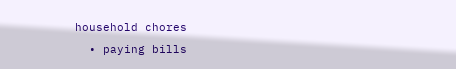household chores
  • paying bills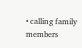• calling family members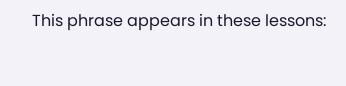This phrase appears in these lessons: